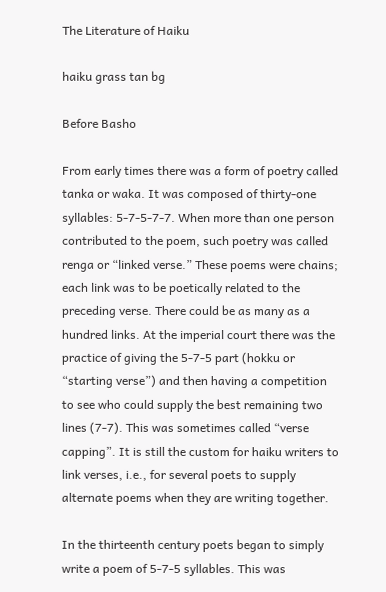The Literature of Haiku

haiku grass tan bg

Before Basho

From early times there was a form of poetry called tanka or waka. It was composed of thirty-one syllables: 5-7-5-7-7. When more than one person contributed to the poem, such poetry was called renga or “linked verse.” These poems were chains; each link was to be poetically related to the preceding verse. There could be as many as a hundred links. At the imperial court there was the practice of giving the 5-7-5 part (hokku or “starting verse”) and then having a competition to see who could supply the best remaining two lines (7-7). This was sometimes called “verse capping”. It is still the custom for haiku writers to link verses, i.e., for several poets to supply alternate poems when they are writing together.

In the thirteenth century poets began to simply write a poem of 5-7-5 syllables. This was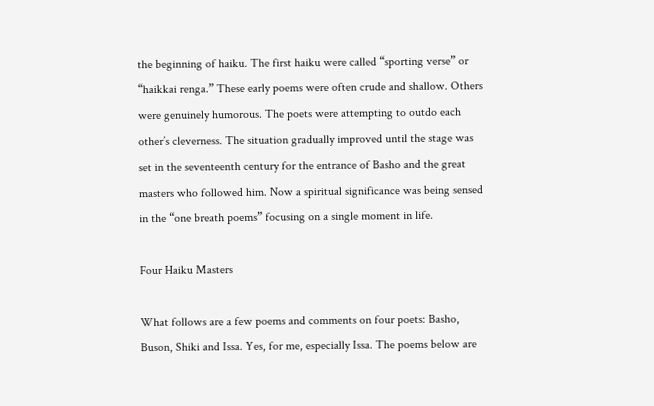the beginning of haiku. The first haiku were called “sporting verse” or “haikkai renga.” These early poems were often crude and shallow. Others were genuinely humorous. The poets were attempting to outdo each other’s cleverness. The situation gradually improved until the stage was set in the seventeenth century for the entrance of Basho and the great masters who followed him. Now a spiritual significance was being sensed in the “one breath poems” focusing on a single moment in life.

Four Haiku Masters

What follows are a few poems and comments on four poets: Basho, Buson, Shiki and Issa. Yes, for me, especially Issa. The poems below are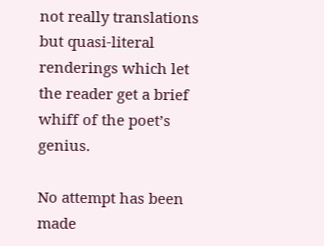not really translations but quasi-literal renderings which let the reader get a brief whiff of the poet’s genius.

No attempt has been made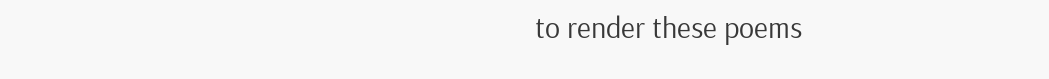to render these poems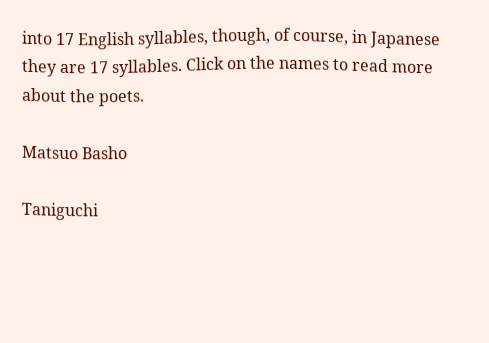into 17 English syllables, though, of course, in Japanese they are 17 syllables. Click on the names to read more about the poets.

Matsuo Basho

Taniguchi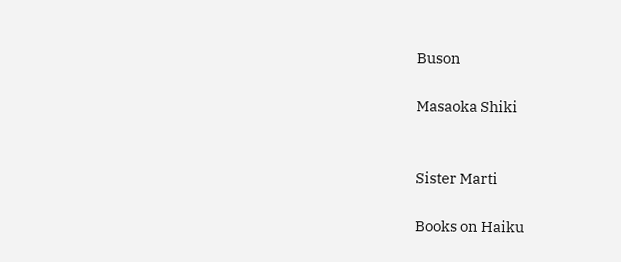Buson

Masaoka Shiki


Sister Marti

Books on Haiku